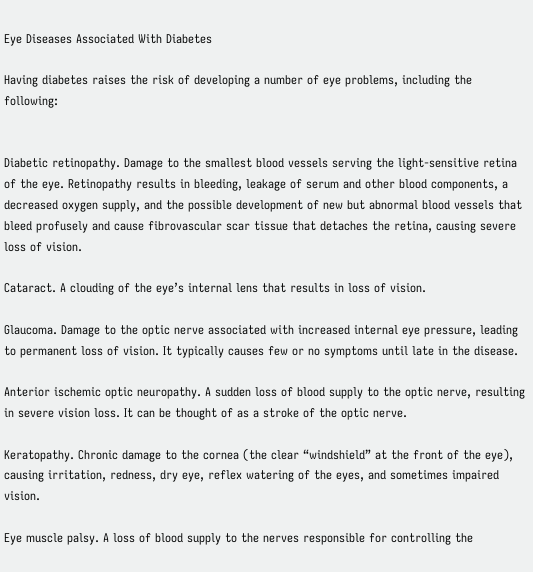Eye Diseases Associated With Diabetes

Having diabetes raises the risk of developing a number of eye problems, including the following:


Diabetic retinopathy. Damage to the smallest blood vessels serving the light-sensitive retina of the eye. Retinopathy results in bleeding, leakage of serum and other blood components, a decreased oxygen supply, and the possible development of new but abnormal blood vessels that bleed profusely and cause fibrovascular scar tissue that detaches the retina, causing severe loss of vision.

Cataract. A clouding of the eye’s internal lens that results in loss of vision.

Glaucoma. Damage to the optic nerve associated with increased internal eye pressure, leading to permanent loss of vision. It typically causes few or no symptoms until late in the disease.

Anterior ischemic optic neuropathy. A sudden loss of blood supply to the optic nerve, resulting in severe vision loss. It can be thought of as a stroke of the optic nerve.

Keratopathy. Chronic damage to the cornea (the clear “windshield” at the front of the eye), causing irritation, redness, dry eye, reflex watering of the eyes, and sometimes impaired vision.

Eye muscle palsy. A loss of blood supply to the nerves responsible for controlling the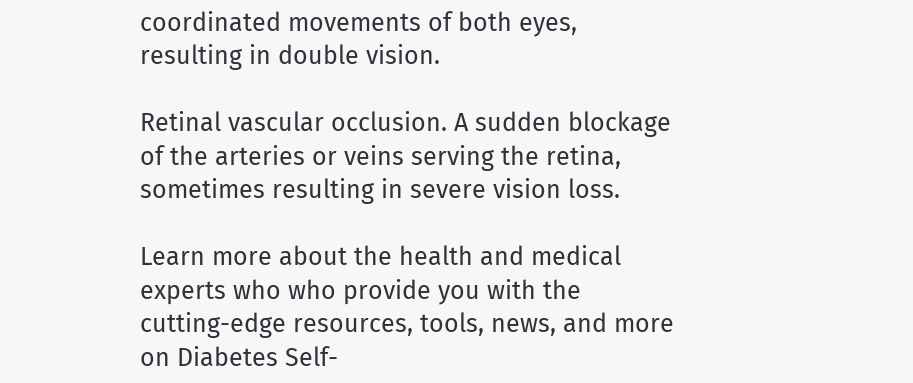coordinated movements of both eyes, resulting in double vision.

Retinal vascular occlusion. A sudden blockage of the arteries or veins serving the retina, sometimes resulting in severe vision loss.

Learn more about the health and medical experts who who provide you with the cutting-edge resources, tools, news, and more on Diabetes Self-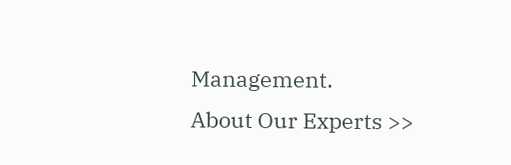Management.
About Our Experts >>